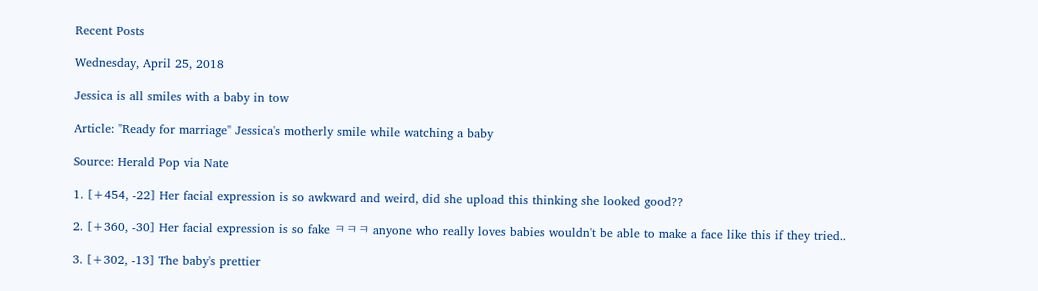Recent Posts

Wednesday, April 25, 2018

Jessica is all smiles with a baby in tow

Article: "Ready for marriage" Jessica's motherly smile while watching a baby

Source: Herald Pop via Nate

1. [+454, -22] Her facial expression is so awkward and weird, did she upload this thinking she looked good??

2. [+360, -30] Her facial expression is so fake ㅋㅋㅋ anyone who really loves babies wouldn't be able to make a face like this if they tried..

3. [+302, -13] The baby's prettier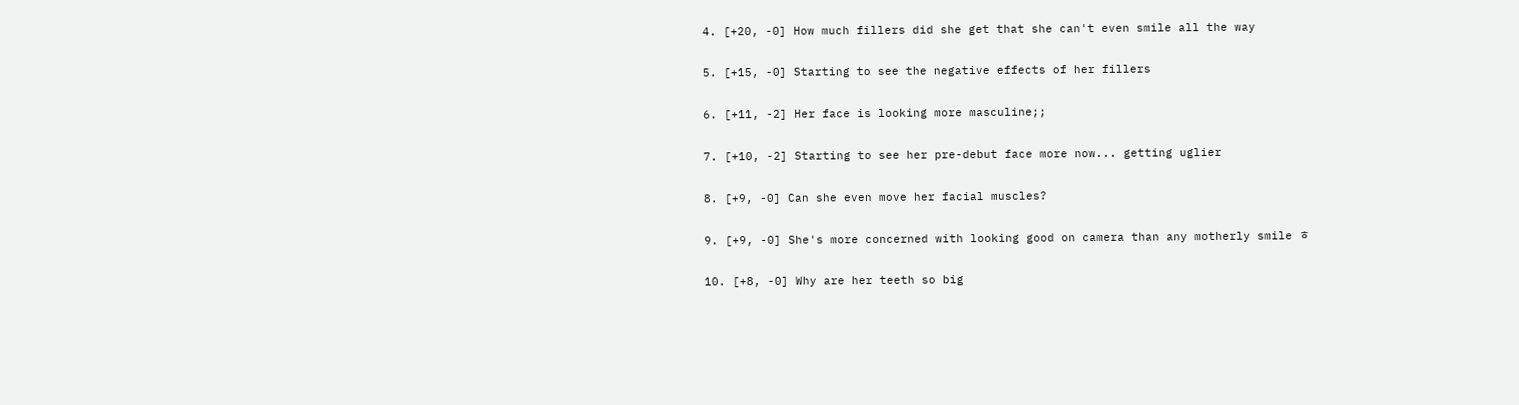4. [+20, -0] How much fillers did she get that she can't even smile all the way

5. [+15, -0] Starting to see the negative effects of her fillers

6. [+11, -2] Her face is looking more masculine;;

7. [+10, -2] Starting to see her pre-debut face more now... getting uglier

8. [+9, -0] Can she even move her facial muscles?

9. [+9, -0] She's more concerned with looking good on camera than any motherly smile ㅎ

10. [+8, -0] Why are her teeth so big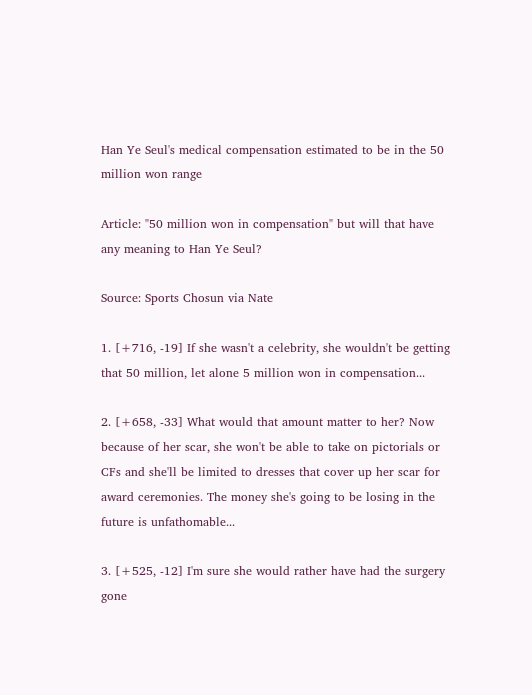Han Ye Seul's medical compensation estimated to be in the 50 million won range

Article: "50 million won in compensation" but will that have any meaning to Han Ye Seul?

Source: Sports Chosun via Nate

1. [+716, -19] If she wasn't a celebrity, she wouldn't be getting that 50 million, let alone 5 million won in compensation...

2. [+658, -33] What would that amount matter to her? Now because of her scar, she won't be able to take on pictorials or CFs and she'll be limited to dresses that cover up her scar for award ceremonies. The money she's going to be losing in the future is unfathomable...

3. [+525, -12] I'm sure she would rather have had the surgery gone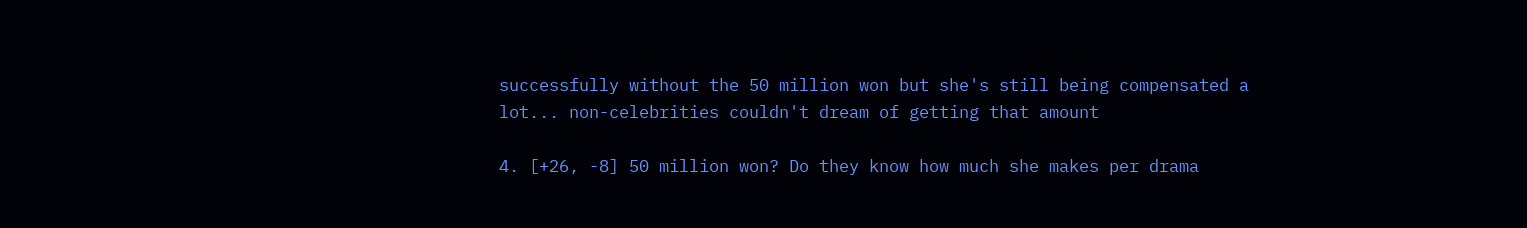successfully without the 50 million won but she's still being compensated a lot... non-celebrities couldn't dream of getting that amount

4. [+26, -8] 50 million won? Do they know how much she makes per drama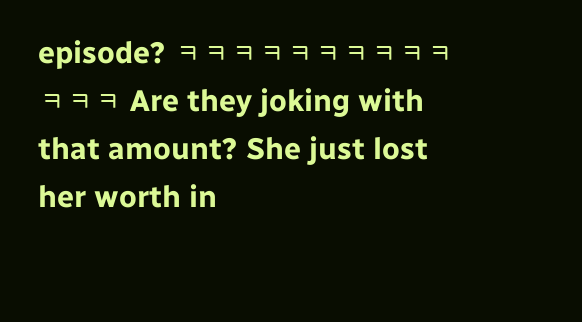episode? ㅋㅋㅋㅋㅋㅋㅋㅋㅋㅋㅋㅋㅋ Are they joking with that amount? She just lost her worth in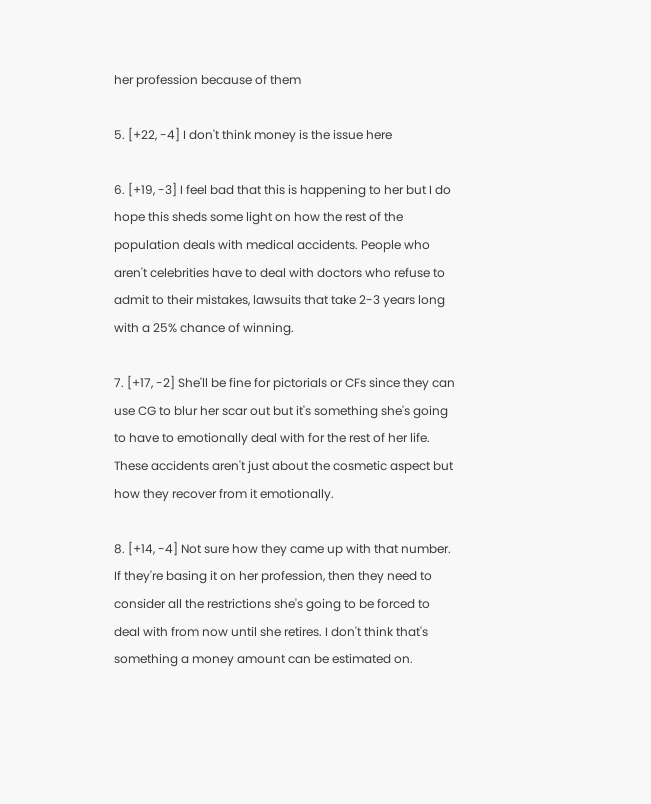her profession because of them

5. [+22, -4] I don't think money is the issue here

6. [+19, -3] I feel bad that this is happening to her but I do hope this sheds some light on how the rest of the population deals with medical accidents. People who aren't celebrities have to deal with doctors who refuse to admit to their mistakes, lawsuits that take 2-3 years long with a 25% chance of winning.

7. [+17, -2] She'll be fine for pictorials or CFs since they can use CG to blur her scar out but it's something she's going to have to emotionally deal with for the rest of her life. These accidents aren't just about the cosmetic aspect but how they recover from it emotionally.

8. [+14, -4] Not sure how they came up with that number. If they're basing it on her profession, then they need to consider all the restrictions she's going to be forced to deal with from now until she retires. I don't think that's something a money amount can be estimated on.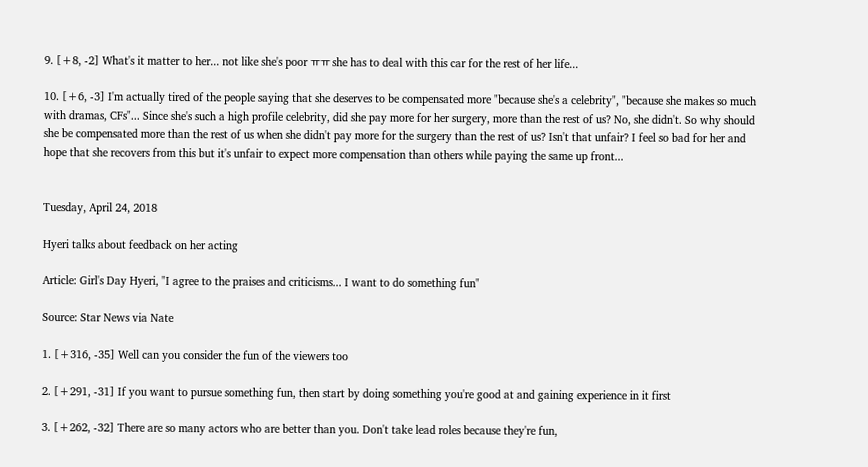9. [+8, -2] What's it matter to her... not like she's poor ㅠㅠ she has to deal with this car for the rest of her life...

10. [+6, -3] I'm actually tired of the people saying that she deserves to be compensated more "because she's a celebrity", "because she makes so much with dramas, CFs"... Since she's such a high profile celebrity, did she pay more for her surgery, more than the rest of us? No, she didn't. So why should she be compensated more than the rest of us when she didn't pay more for the surgery than the rest of us? Isn't that unfair? I feel so bad for her and hope that she recovers from this but it's unfair to expect more compensation than others while paying the same up front...


Tuesday, April 24, 2018

Hyeri talks about feedback on her acting

Article: Girl's Day Hyeri, "I agree to the praises and criticisms... I want to do something fun"

Source: Star News via Nate

1. [+316, -35] Well can you consider the fun of the viewers too

2. [+291, -31] If you want to pursue something fun, then start by doing something you're good at and gaining experience in it first

3. [+262, -32] There are so many actors who are better than you. Don't take lead roles because they're fun,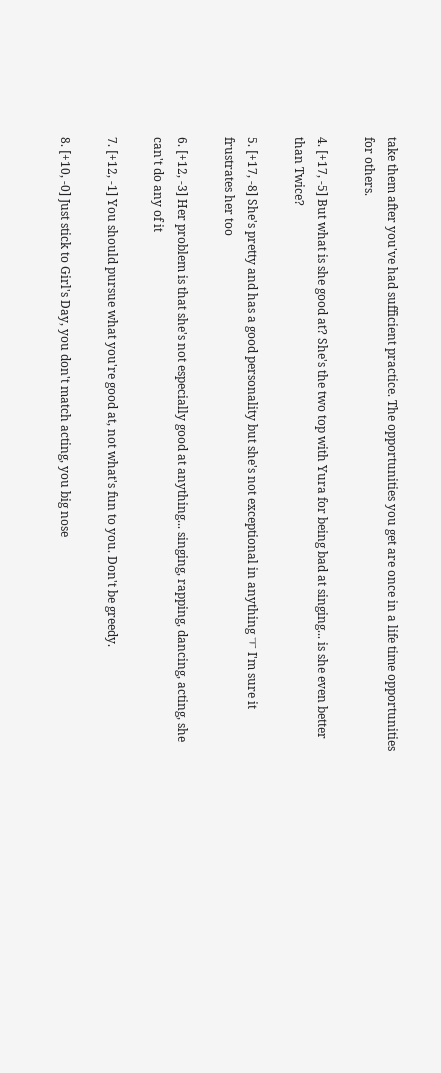take them after you've had sufficient practice. The opportunities you get are once in a life time opportunities for others.

4. [+17, -5] But what is she good at? She's the two top with Yura for being bad at singing... is she even better than Twice?

5. [+17, -8] She's pretty and has a good personality but she's not exceptional in anything ㅜ I'm sure it frustrates her too

6. [+12, -3] Her problem is that she's not especially good at anything... singing, rapping, dancing, acting, she can't do any of it

7. [+12, -1] You should pursue what you're good at, not what's fun to you. Don't be greedy.

8. [+10, -0] Just stick to Girl's Day, you don't match acting, you big nose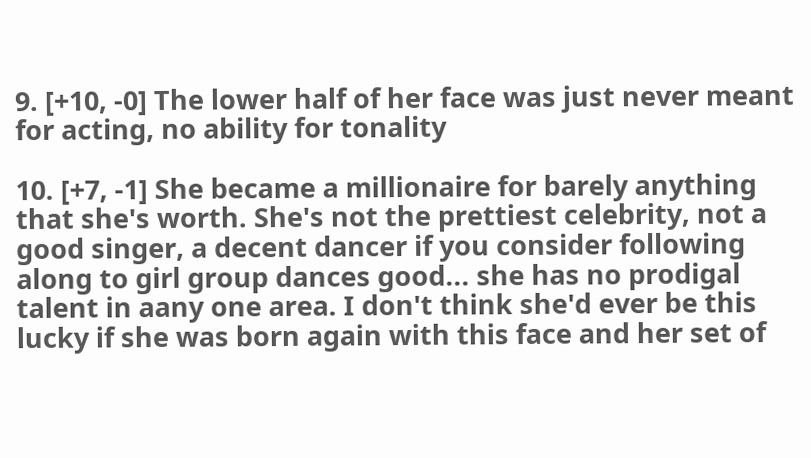9. [+10, -0] The lower half of her face was just never meant for acting, no ability for tonality

10. [+7, -1] She became a millionaire for barely anything that she's worth. She's not the prettiest celebrity, not a good singer, a decent dancer if you consider following along to girl group dances good... she has no prodigal talent in aany one area. I don't think she'd ever be this lucky if she was born again with this face and her set of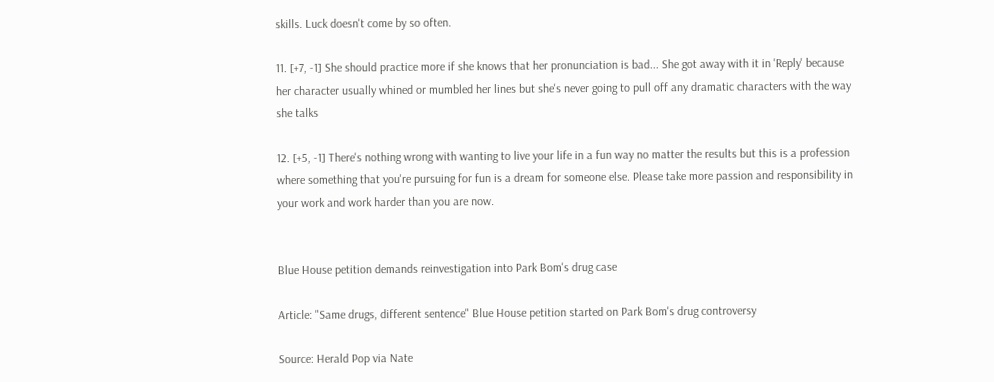skills. Luck doesn't come by so often.

11. [+7, -1] She should practice more if she knows that her pronunciation is bad... She got away with it in 'Reply' because her character usually whined or mumbled her lines but she's never going to pull off any dramatic characters with the way she talks

12. [+5, -1] There's nothing wrong with wanting to live your life in a fun way no matter the results but this is a profession where something that you're pursuing for fun is a dream for someone else. Please take more passion and responsibility in your work and work harder than you are now.


Blue House petition demands reinvestigation into Park Bom's drug case

Article: "Same drugs, different sentence" Blue House petition started on Park Bom's drug controversy

Source: Herald Pop via Nate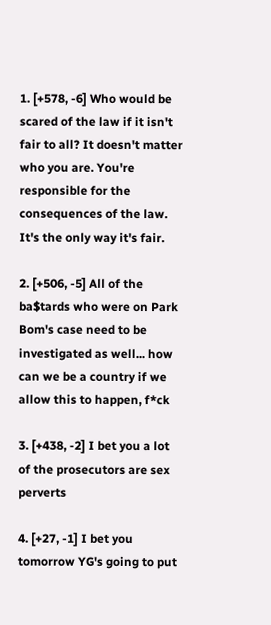1. [+578, -6] Who would be scared of the law if it isn't fair to all? It doesn't matter who you are. You're responsible for the consequences of the law. It's the only way it's fair.

2. [+506, -5] All of the ba$tards who were on Park Bom's case need to be investigated as well... how can we be a country if we allow this to happen, f*ck

3. [+438, -2] I bet you a lot of the prosecutors are sex perverts

4. [+27, -1] I bet you tomorrow YG's going to put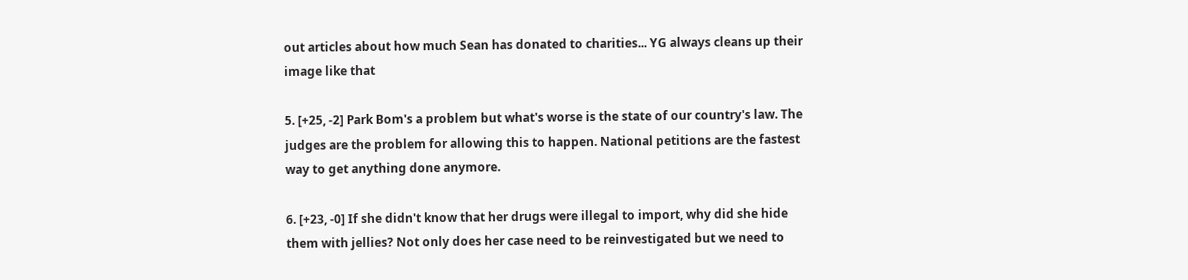out articles about how much Sean has donated to charities... YG always cleans up their image like that

5. [+25, -2] Park Bom's a problem but what's worse is the state of our country's law. The judges are the problem for allowing this to happen. National petitions are the fastest way to get anything done anymore.

6. [+23, -0] If she didn't know that her drugs were illegal to import, why did she hide them with jellies? Not only does her case need to be reinvestigated but we need to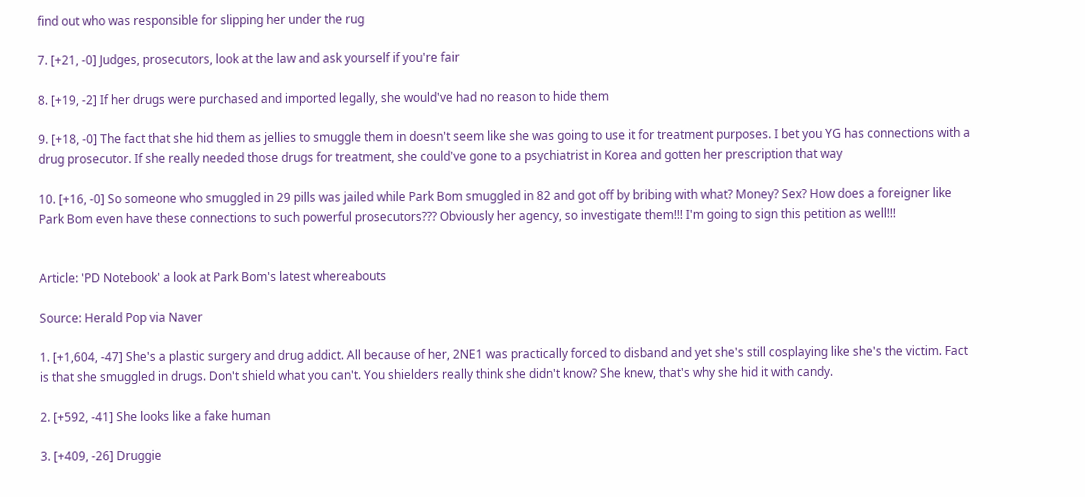find out who was responsible for slipping her under the rug

7. [+21, -0] Judges, prosecutors, look at the law and ask yourself if you're fair

8. [+19, -2] If her drugs were purchased and imported legally, she would've had no reason to hide them

9. [+18, -0] The fact that she hid them as jellies to smuggle them in doesn't seem like she was going to use it for treatment purposes. I bet you YG has connections with a drug prosecutor. If she really needed those drugs for treatment, she could've gone to a psychiatrist in Korea and gotten her prescription that way

10. [+16, -0] So someone who smuggled in 29 pills was jailed while Park Bom smuggled in 82 and got off by bribing with what? Money? Sex? How does a foreigner like Park Bom even have these connections to such powerful prosecutors??? Obviously her agency, so investigate them!!! I'm going to sign this petition as well!!!


Article: 'PD Notebook' a look at Park Bom's latest whereabouts

Source: Herald Pop via Naver

1. [+1,604, -47] She's a plastic surgery and drug addict. All because of her, 2NE1 was practically forced to disband and yet she's still cosplaying like she's the victim. Fact is that she smuggled in drugs. Don't shield what you can't. You shielders really think she didn't know? She knew, that's why she hid it with candy.

2. [+592, -41] She looks like a fake human

3. [+409, -26] Druggie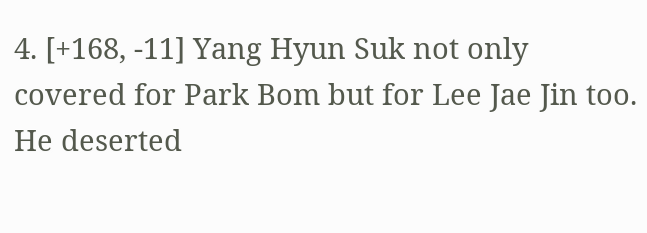4. [+168, -11] Yang Hyun Suk not only covered for Park Bom but for Lee Jae Jin too. He deserted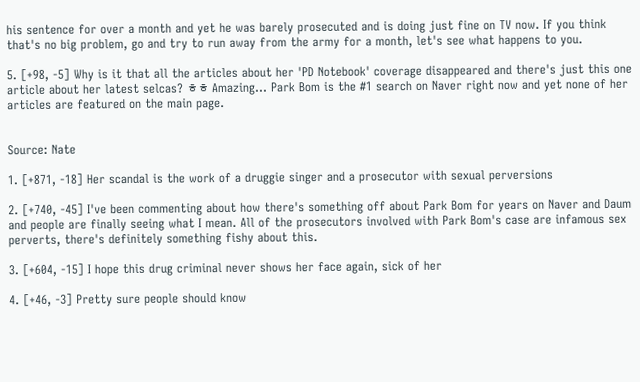his sentence for over a month and yet he was barely prosecuted and is doing just fine on TV now. If you think that's no big problem, go and try to run away from the army for a month, let's see what happens to you.

5. [+98, -5] Why is it that all the articles about her 'PD Notebook' coverage disappeared and there's just this one article about her latest selcas? ㅎㅎ Amazing... Park Bom is the #1 search on Naver right now and yet none of her articles are featured on the main page.


Source: Nate

1. [+871, -18] Her scandal is the work of a druggie singer and a prosecutor with sexual perversions

2. [+740, -45] I've been commenting about how there's something off about Park Bom for years on Naver and Daum and people are finally seeing what I mean. All of the prosecutors involved with Park Bom's case are infamous sex perverts, there's definitely something fishy about this.

3. [+604, -15] I hope this drug criminal never shows her face again, sick of her

4. [+46, -3] Pretty sure people should know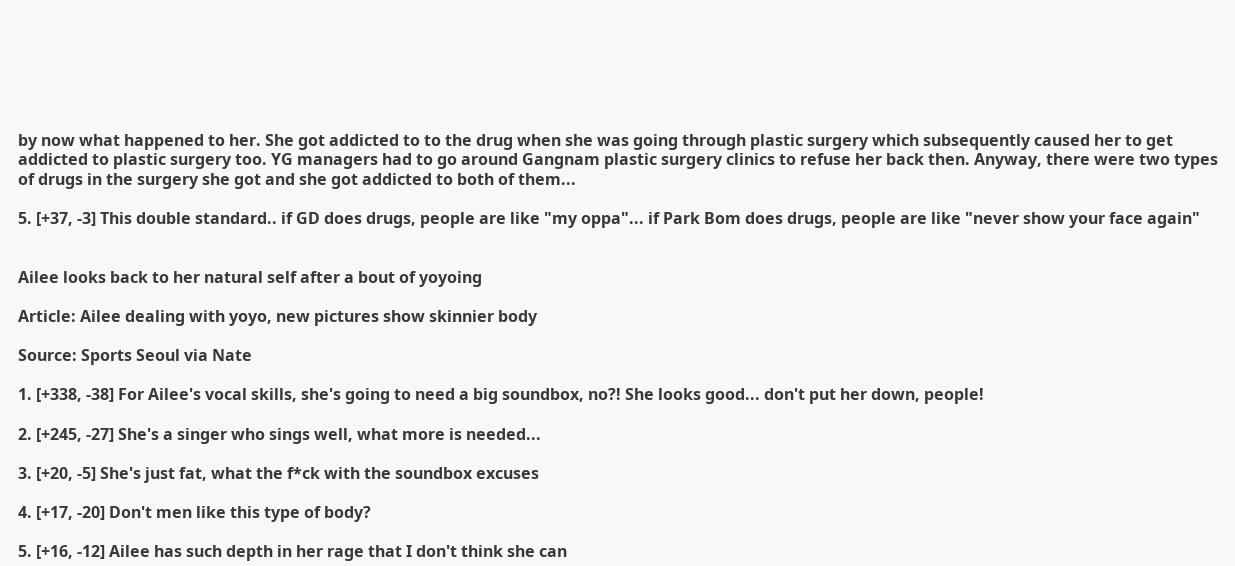by now what happened to her. She got addicted to to the drug when she was going through plastic surgery which subsequently caused her to get addicted to plastic surgery too. YG managers had to go around Gangnam plastic surgery clinics to refuse her back then. Anyway, there were two types of drugs in the surgery she got and she got addicted to both of them...

5. [+37, -3] This double standard.. if GD does drugs, people are like "my oppa"... if Park Bom does drugs, people are like "never show your face again"


Ailee looks back to her natural self after a bout of yoyoing

Article: Ailee dealing with yoyo, new pictures show skinnier body

Source: Sports Seoul via Nate

1. [+338, -38] For Ailee's vocal skills, she's going to need a big soundbox, no?! She looks good... don't put her down, people!

2. [+245, -27] She's a singer who sings well, what more is needed...

3. [+20, -5] She's just fat, what the f*ck with the soundbox excuses

4. [+17, -20] Don't men like this type of body?

5. [+16, -12] Ailee has such depth in her rage that I don't think she can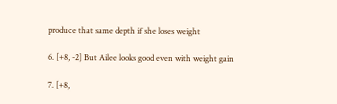produce that same depth if she loses weight

6. [+8, -2] But Ailee looks good even with weight gain

7. [+8,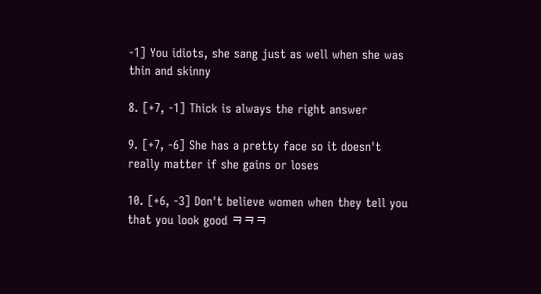-1] You idiots, she sang just as well when she was thin and skinny

8. [+7, -1] Thick is always the right answer

9. [+7, -6] She has a pretty face so it doesn't really matter if she gains or loses

10. [+6, -3] Don't believe women when they tell you that you look good ㅋㅋㅋ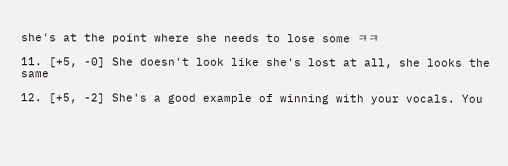she's at the point where she needs to lose some ㅋㅋ

11. [+5, -0] She doesn't look like she's lost at all, she looks the same

12. [+5, -2] She's a good example of winning with your vocals. You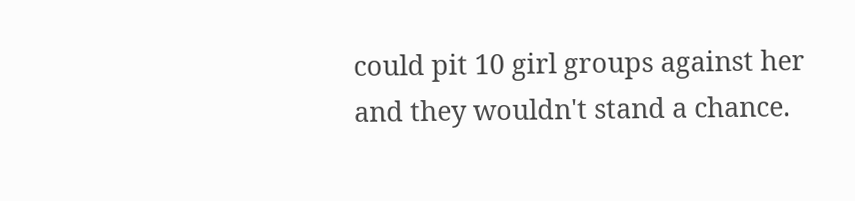could pit 10 girl groups against her and they wouldn't stand a chance.